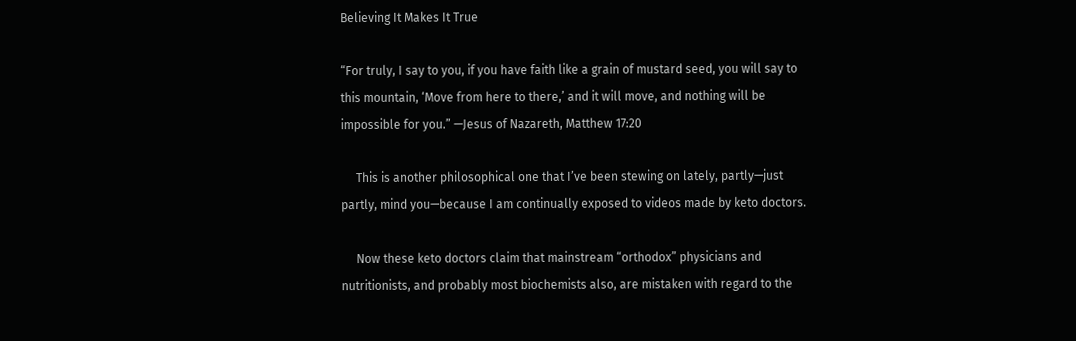Believing It Makes It True

“For truly, I say to you, if you have faith like a grain of mustard seed, you will say to this mountain, ‘Move from here to there,’ and it will move, and nothing will be impossible for you.” —Jesus of Nazareth, Matthew 17:20

     This is another philosophical one that I’ve been stewing on lately, partly—just partly, mind you—because I am continually exposed to videos made by keto doctors.

     Now these keto doctors claim that mainstream “orthodox” physicians and nutritionists, and probably most biochemists also, are mistaken with regard to the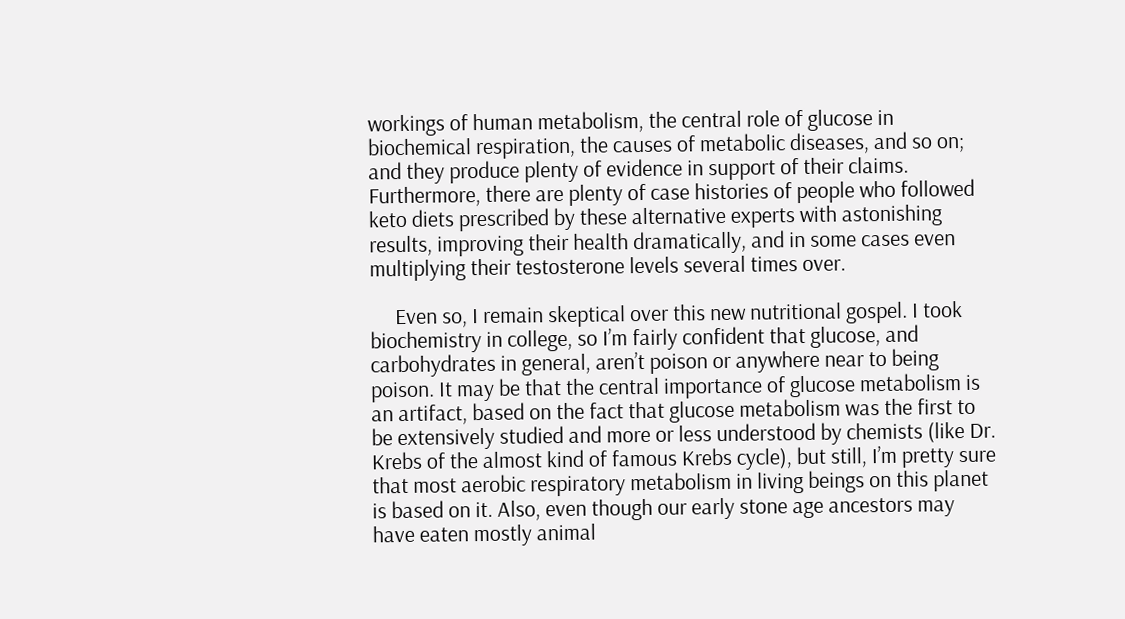workings of human metabolism, the central role of glucose in biochemical respiration, the causes of metabolic diseases, and so on; and they produce plenty of evidence in support of their claims. Furthermore, there are plenty of case histories of people who followed keto diets prescribed by these alternative experts with astonishing results, improving their health dramatically, and in some cases even multiplying their testosterone levels several times over.

     Even so, I remain skeptical over this new nutritional gospel. I took biochemistry in college, so I’m fairly confident that glucose, and carbohydrates in general, aren’t poison or anywhere near to being poison. It may be that the central importance of glucose metabolism is an artifact, based on the fact that glucose metabolism was the first to be extensively studied and more or less understood by chemists (like Dr. Krebs of the almost kind of famous Krebs cycle), but still, I’m pretty sure that most aerobic respiratory metabolism in living beings on this planet is based on it. Also, even though our early stone age ancestors may have eaten mostly animal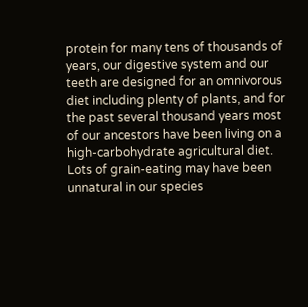protein for many tens of thousands of years, our digestive system and our teeth are designed for an omnivorous diet including plenty of plants, and for the past several thousand years most of our ancestors have been living on a high-carbohydrate agricultural diet. Lots of grain-eating may have been unnatural in our species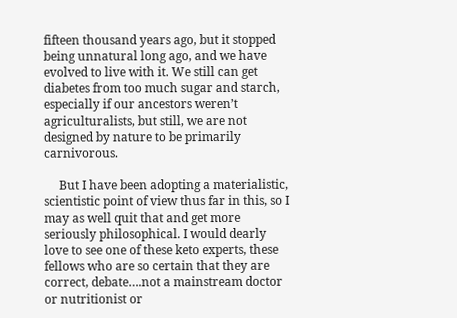fifteen thousand years ago, but it stopped being unnatural long ago, and we have evolved to live with it. We still can get diabetes from too much sugar and starch, especially if our ancestors weren’t agriculturalists, but still, we are not designed by nature to be primarily carnivorous.

     But I have been adopting a materialistic, scientistic point of view thus far in this, so I may as well quit that and get more seriously philosophical. I would dearly love to see one of these keto experts, these fellows who are so certain that they are correct, debate….not a mainstream doctor or nutritionist or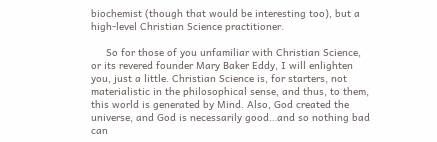biochemist (though that would be interesting too), but a high-level Christian Science practitioner.

     So for those of you unfamiliar with Christian Science, or its revered founder Mary Baker Eddy, I will enlighten you, just a little. Christian Science is, for starters, not materialistic in the philosophical sense, and thus, to them, this world is generated by Mind. Also, God created the universe, and God is necessarily good…and so nothing bad can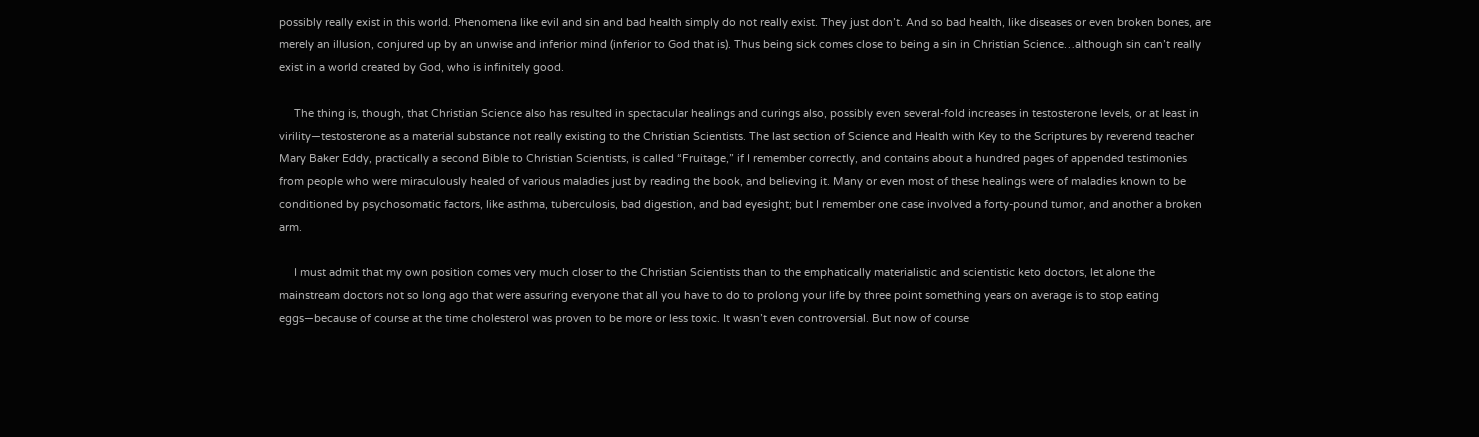possibly really exist in this world. Phenomena like evil and sin and bad health simply do not really exist. They just don’t. And so bad health, like diseases or even broken bones, are merely an illusion, conjured up by an unwise and inferior mind (inferior to God that is). Thus being sick comes close to being a sin in Christian Science…although sin can’t really exist in a world created by God, who is infinitely good.

     The thing is, though, that Christian Science also has resulted in spectacular healings and curings also, possibly even several-fold increases in testosterone levels, or at least in virility—testosterone as a material substance not really existing to the Christian Scientists. The last section of Science and Health with Key to the Scriptures by reverend teacher Mary Baker Eddy, practically a second Bible to Christian Scientists, is called “Fruitage,” if I remember correctly, and contains about a hundred pages of appended testimonies from people who were miraculously healed of various maladies just by reading the book, and believing it. Many or even most of these healings were of maladies known to be conditioned by psychosomatic factors, like asthma, tuberculosis, bad digestion, and bad eyesight; but I remember one case involved a forty-pound tumor, and another a broken arm.

     I must admit that my own position comes very much closer to the Christian Scientists than to the emphatically materialistic and scientistic keto doctors, let alone the mainstream doctors not so long ago that were assuring everyone that all you have to do to prolong your life by three point something years on average is to stop eating eggs—because of course at the time cholesterol was proven to be more or less toxic. It wasn’t even controversial. But now of course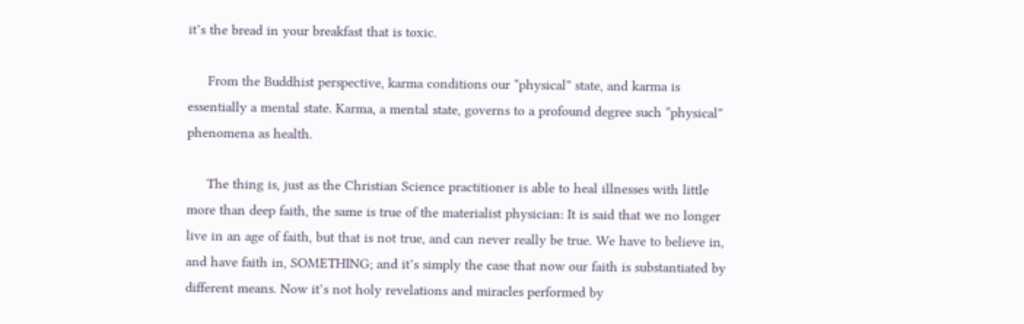it’s the bread in your breakfast that is toxic.

     From the Buddhist perspective, karma conditions our “physical” state, and karma is essentially a mental state. Karma, a mental state, governs to a profound degree such “physical” phenomena as health.

     The thing is, just as the Christian Science practitioner is able to heal illnesses with little more than deep faith, the same is true of the materialist physician: It is said that we no longer live in an age of faith, but that is not true, and can never really be true. We have to believe in, and have faith in, SOMETHING; and it’s simply the case that now our faith is substantiated by different means. Now it’s not holy revelations and miracles performed by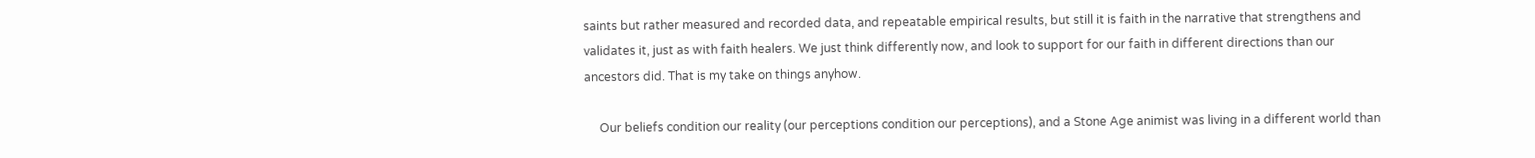saints but rather measured and recorded data, and repeatable empirical results, but still it is faith in the narrative that strengthens and validates it, just as with faith healers. We just think differently now, and look to support for our faith in different directions than our ancestors did. That is my take on things anyhow.

     Our beliefs condition our reality (our perceptions condition our perceptions), and a Stone Age animist was living in a different world than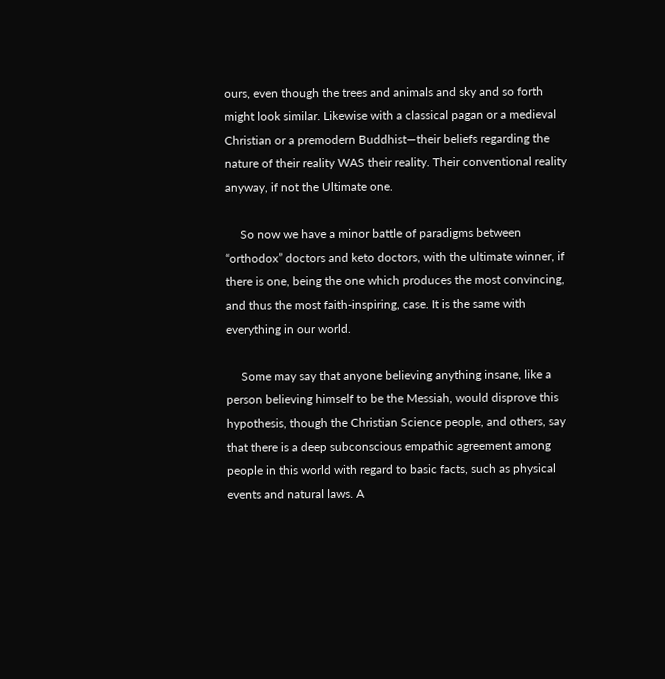ours, even though the trees and animals and sky and so forth might look similar. Likewise with a classical pagan or a medieval Christian or a premodern Buddhist—their beliefs regarding the nature of their reality WAS their reality. Their conventional reality anyway, if not the Ultimate one.

     So now we have a minor battle of paradigms between “orthodox” doctors and keto doctors, with the ultimate winner, if there is one, being the one which produces the most convincing, and thus the most faith-inspiring, case. It is the same with everything in our world.

     Some may say that anyone believing anything insane, like a person believing himself to be the Messiah, would disprove this hypothesis, though the Christian Science people, and others, say that there is a deep subconscious empathic agreement among people in this world with regard to basic facts, such as physical events and natural laws. A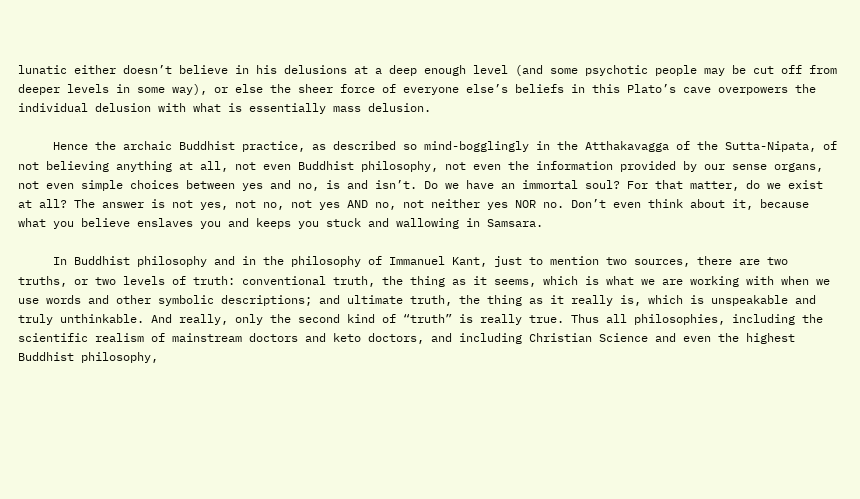lunatic either doesn’t believe in his delusions at a deep enough level (and some psychotic people may be cut off from deeper levels in some way), or else the sheer force of everyone else’s beliefs in this Plato’s cave overpowers the individual delusion with what is essentially mass delusion.

     Hence the archaic Buddhist practice, as described so mind-bogglingly in the Atthakavagga of the Sutta-Nipata, of not believing anything at all, not even Buddhist philosophy, not even the information provided by our sense organs, not even simple choices between yes and no, is and isn’t. Do we have an immortal soul? For that matter, do we exist at all? The answer is not yes, not no, not yes AND no, not neither yes NOR no. Don’t even think about it, because what you believe enslaves you and keeps you stuck and wallowing in Samsara.

     In Buddhist philosophy and in the philosophy of Immanuel Kant, just to mention two sources, there are two truths, or two levels of truth: conventional truth, the thing as it seems, which is what we are working with when we use words and other symbolic descriptions; and ultimate truth, the thing as it really is, which is unspeakable and truly unthinkable. And really, only the second kind of “truth” is really true. Thus all philosophies, including the scientific realism of mainstream doctors and keto doctors, and including Christian Science and even the highest Buddhist philosophy,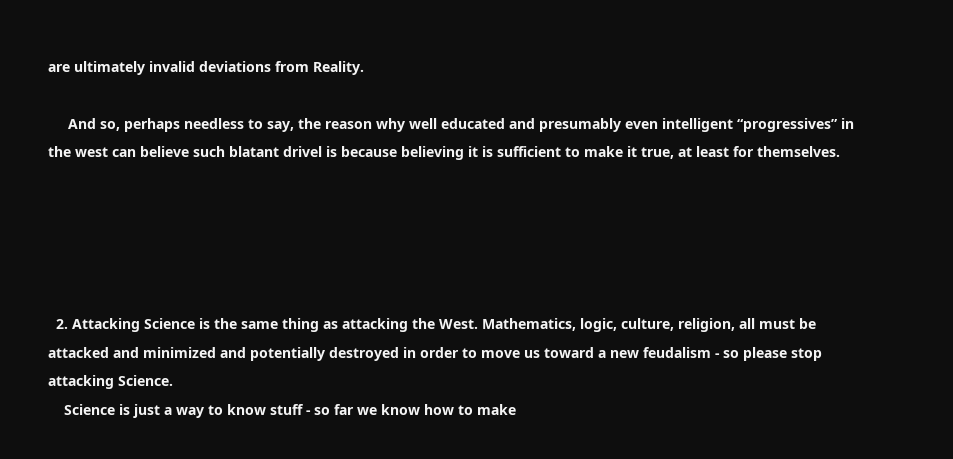are ultimately invalid deviations from Reality.

     And so, perhaps needless to say, the reason why well educated and presumably even intelligent “progressives” in the west can believe such blatant drivel is because believing it is sufficient to make it true, at least for themselves.





  2. Attacking Science is the same thing as attacking the West. Mathematics, logic, culture, religion, all must be attacked and minimized and potentially destroyed in order to move us toward a new feudalism - so please stop attacking Science.
    Science is just a way to know stuff - so far we know how to make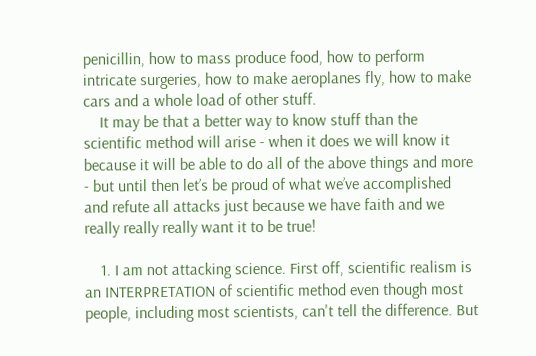penicillin, how to mass produce food, how to perform intricate surgeries, how to make aeroplanes fly, how to make cars and a whole load of other stuff.
    It may be that a better way to know stuff than the scientific method will arise - when it does we will know it because it will be able to do all of the above things and more - but until then let’s be proud of what we’ve accomplished and refute all attacks just because we have faith and we really really really want it to be true!

    1. I am not attacking science. First off, scientific realism is an INTERPRETATION of scientific method even though most people, including most scientists, can't tell the difference. But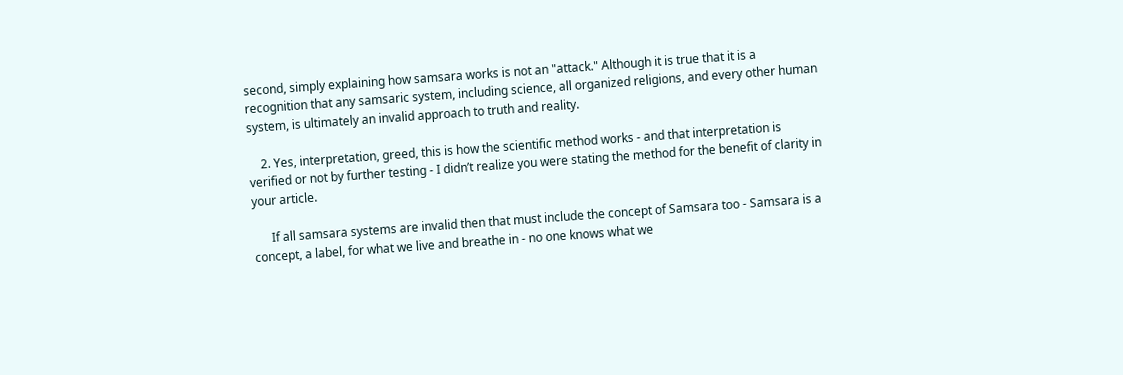second, simply explaining how samsara works is not an "attack." Although it is true that it is a recognition that any samsaric system, including science, all organized religions, and every other human system, is ultimately an invalid approach to truth and reality.

    2. Yes, interpretation, greed, this is how the scientific method works - and that interpretation is verified or not by further testing - I didn’t realize you were stating the method for the benefit of clarity in your article.

      If all samsara systems are invalid then that must include the concept of Samsara too - Samsara is a concept, a label, for what we live and breathe in - no one knows what we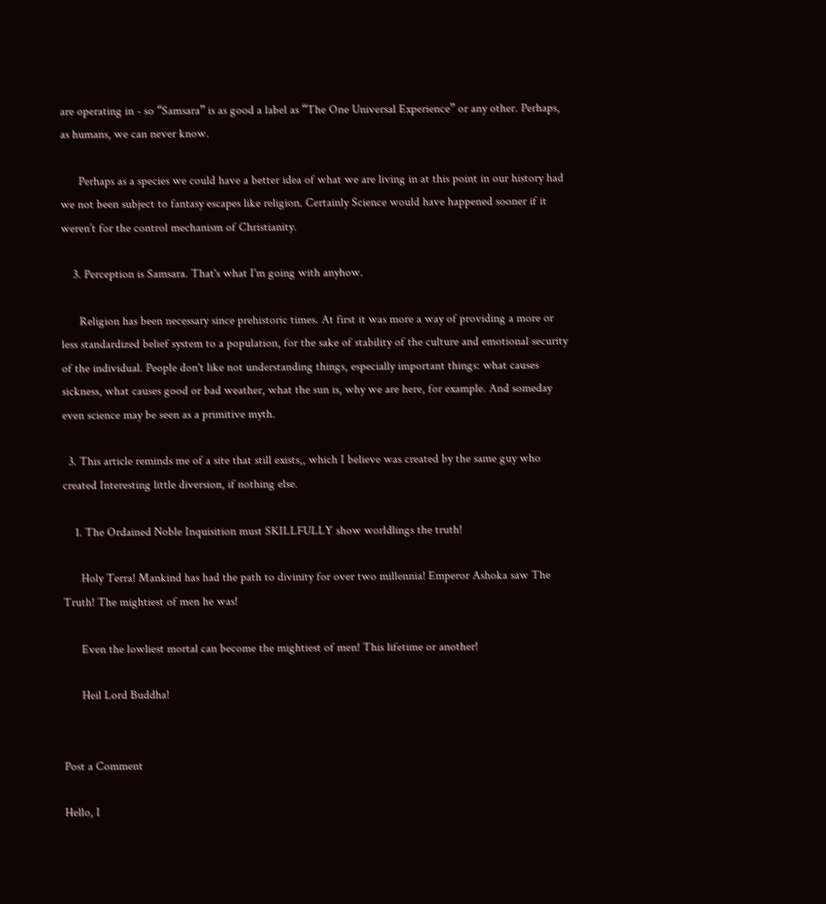are operating in - so “Samsara” is as good a label as “The One Universal Experience” or any other. Perhaps, as humans, we can never know.

      Perhaps as a species we could have a better idea of what we are living in at this point in our history had we not been subject to fantasy escapes like religion. Certainly Science would have happened sooner if it weren’t for the control mechanism of Christianity.

    3. Perception is Samsara. That's what I'm going with anyhow.

      Religion has been necessary since prehistoric times. At first it was more a way of providing a more or less standardized belief system to a population, for the sake of stability of the culture and emotional security of the individual. People don't like not understanding things, especially important things: what causes sickness, what causes good or bad weather, what the sun is, why we are here, for example. And someday even science may be seen as a primitive myth.

  3. This article reminds me of a site that still exists,, which I believe was created by the same guy who created Interesting little diversion, if nothing else.

    1. The Ordained Noble Inquisition must SKILLFULLY show worldlings the truth!

      Holy Terra! Mankind has had the path to divinity for over two millennia! Emperor Ashoka saw The Truth! The mightiest of men he was!

      Even the lowliest mortal can become the mightiest of men! This lifetime or another!

      Heil Lord Buddha!


Post a Comment

Hello, I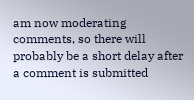am now moderating comments, so there will probably be a short delay after a comment is submitted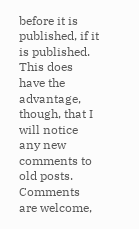before it is published, if it is published. This does have the advantage, though, that I will notice any new comments to old posts. Comments are welcome,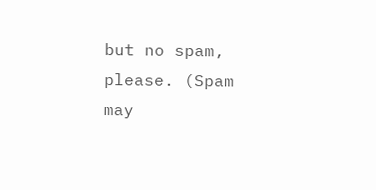but no spam, please. (Spam may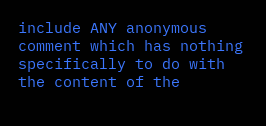include ANY anonymous comment which has nothing specifically to do with the content of the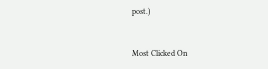post.)


Most Clicked On